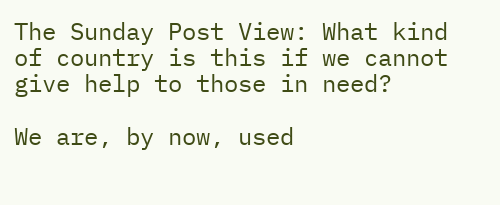The Sunday Post View: What kind of country is this if we cannot give help to those in need?

We are, by now, used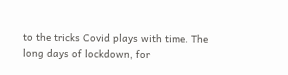to the tricks Covid plays with time. The long days of lockdown, for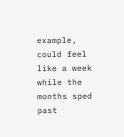example, could feel like a week while the months sped past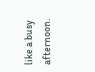like a busy afternoon.